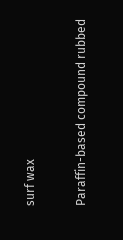surf wax

Paraffin-based compound rubbed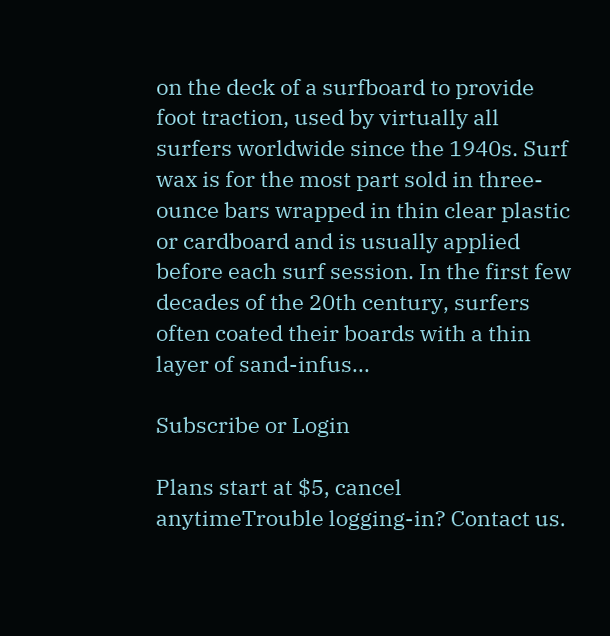on the deck of a surfboard to provide foot traction, used by virtually all surfers worldwide since the 1940s. Surf wax is for the most part sold in three-ounce bars wrapped in thin clear plastic or cardboard and is usually applied before each surf session. In the first few decades of the 20th century, surfers often coated their boards with a thin layer of sand-infus...

Subscribe or Login

Plans start at $5, cancel anytimeTrouble logging-in? Contact us.